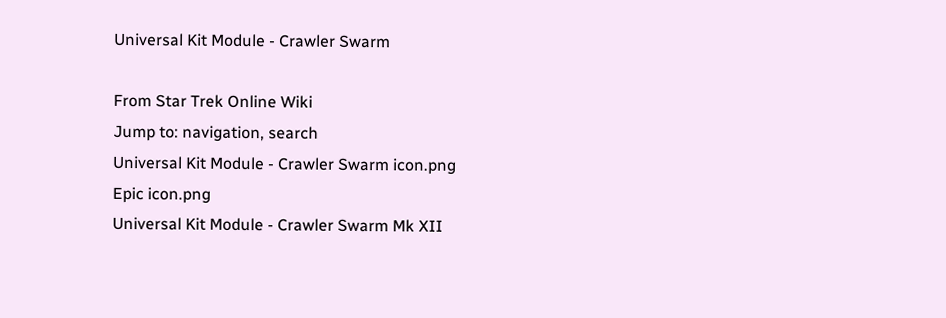Universal Kit Module - Crawler Swarm

From Star Trek Online Wiki
Jump to: navigation, search
Universal Kit Module - Crawler Swarm icon.png
Epic icon.png
Universal Kit Module - Crawler Swarm Mk XII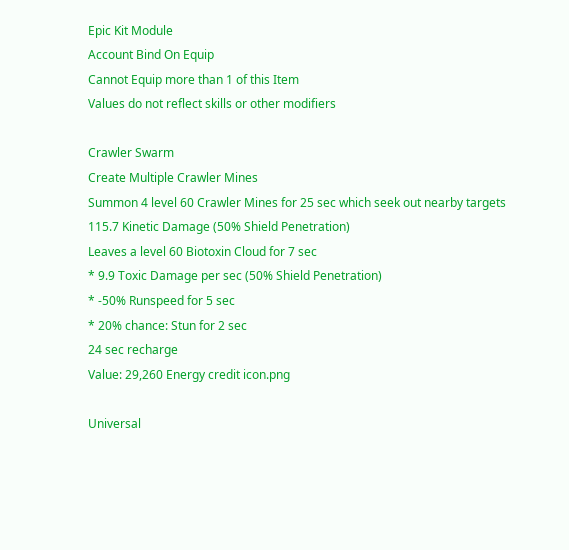Epic Kit Module
Account Bind On Equip
Cannot Equip more than 1 of this Item
Values do not reflect skills or other modifiers

Crawler Swarm
Create Multiple Crawler Mines
Summon 4 level 60 Crawler Mines for 25 sec which seek out nearby targets
115.7 Kinetic Damage (50% Shield Penetration)
Leaves a level 60 Biotoxin Cloud for 7 sec
* 9.9 Toxic Damage per sec (50% Shield Penetration)
* -50% Runspeed for 5 sec
* 20% chance: Stun for 2 sec
24 sec recharge
Value: 29,260 Energy credit icon.png

Universal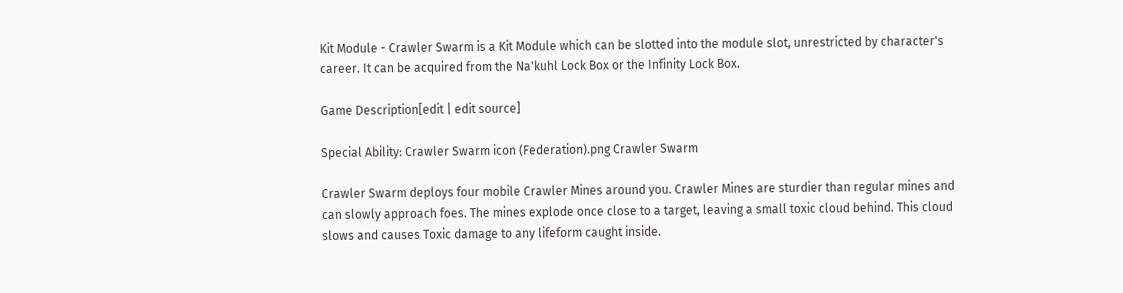Kit Module - Crawler Swarm is a Kit Module which can be slotted into the module slot, unrestricted by character's career. It can be acquired from the Na'kuhl Lock Box or the Infinity Lock Box.

Game Description[edit | edit source]

Special Ability: Crawler Swarm icon (Federation).png Crawler Swarm

Crawler Swarm deploys four mobile Crawler Mines around you. Crawler Mines are sturdier than regular mines and can slowly approach foes. The mines explode once close to a target, leaving a small toxic cloud behind. This cloud slows and causes Toxic damage to any lifeform caught inside.